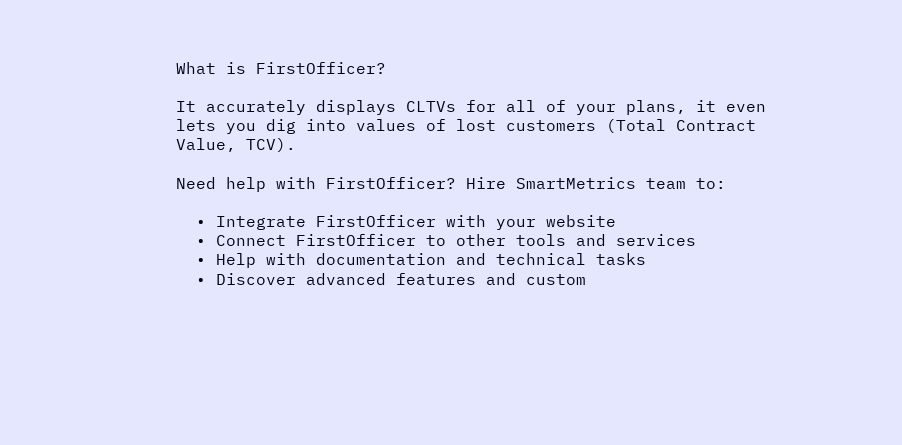What is FirstOfficer?

It accurately displays CLTVs for all of your plans, it even lets you dig into values of lost customers (Total Contract Value, TCV).

Need help with FirstOfficer? Hire SmartMetrics team to:

  • Integrate FirstOfficer with your website
  • Connect FirstOfficer to other tools and services
  • Help with documentation and technical tasks
  • Discover advanced features and custom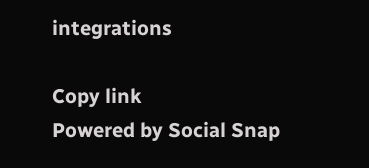integrations

Copy link
Powered by Social Snap